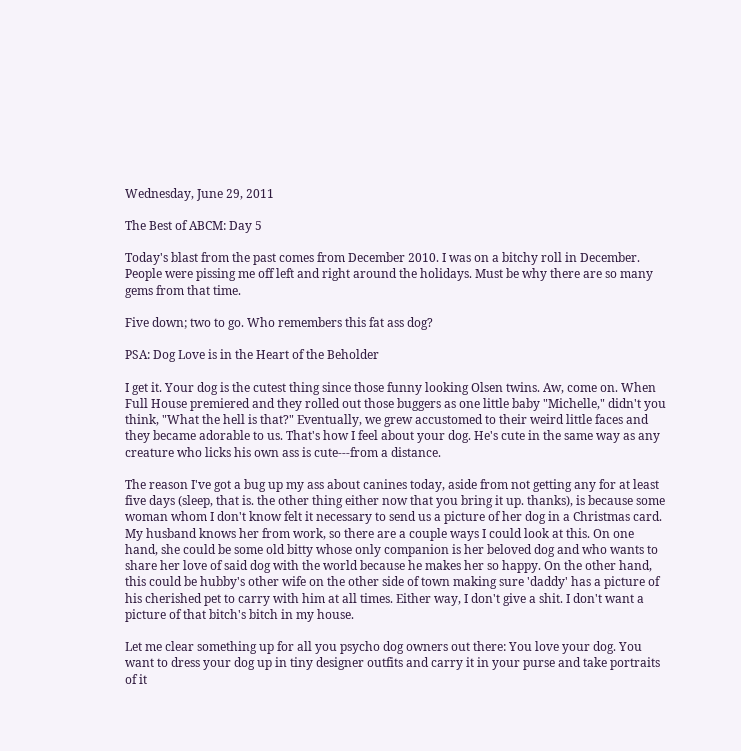Wednesday, June 29, 2011

The Best of ABCM: Day 5

Today's blast from the past comes from December 2010. I was on a bitchy roll in December. People were pissing me off left and right around the holidays. Must be why there are so many gems from that time.

Five down; two to go. Who remembers this fat ass dog?

PSA: Dog Love is in the Heart of the Beholder

I get it. Your dog is the cutest thing since those funny looking Olsen twins. Aw, come on. When Full House premiered and they rolled out those buggers as one little baby "Michelle," didn't you think, "What the hell is that?" Eventually, we grew accustomed to their weird little faces and they became adorable to us. That's how I feel about your dog. He's cute in the same way as any creature who licks his own ass is cute---from a distance.

The reason I've got a bug up my ass about canines today, aside from not getting any for at least five days (sleep, that is. the other thing either now that you bring it up. thanks), is because some woman whom I don't know felt it necessary to send us a picture of her dog in a Christmas card. My husband knows her from work, so there are a couple ways I could look at this. On one hand, she could be some old bitty whose only companion is her beloved dog and who wants to share her love of said dog with the world because he makes her so happy. On the other hand, this could be hubby's other wife on the other side of town making sure 'daddy' has a picture of his cherished pet to carry with him at all times. Either way, I don't give a shit. I don't want a picture of that bitch's bitch in my house.

Let me clear something up for all you psycho dog owners out there: You love your dog. You want to dress your dog up in tiny designer outfits and carry it in your purse and take portraits of it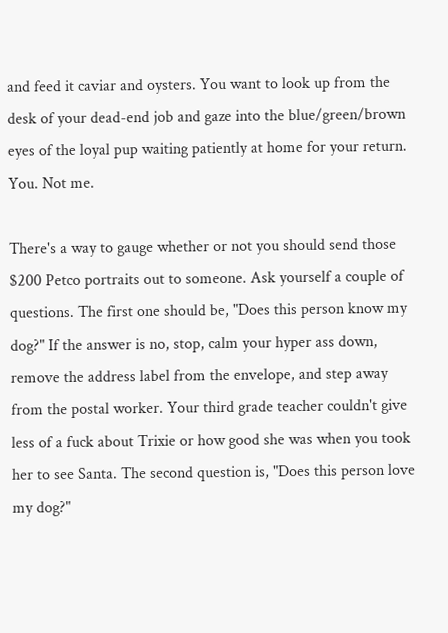and feed it caviar and oysters. You want to look up from the desk of your dead-end job and gaze into the blue/green/brown eyes of the loyal pup waiting patiently at home for your return. You. Not me.

There's a way to gauge whether or not you should send those $200 Petco portraits out to someone. Ask yourself a couple of questions. The first one should be, "Does this person know my dog?" If the answer is no, stop, calm your hyper ass down, remove the address label from the envelope, and step away from the postal worker. Your third grade teacher couldn't give less of a fuck about Trixie or how good she was when you took her to see Santa. The second question is, "Does this person love my dog?"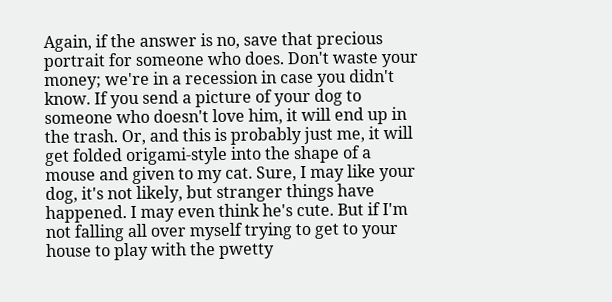Again, if the answer is no, save that precious portrait for someone who does. Don't waste your money; we're in a recession in case you didn't know. If you send a picture of your dog to someone who doesn't love him, it will end up in the trash. Or, and this is probably just me, it will get folded origami-style into the shape of a mouse and given to my cat. Sure, I may like your dog, it's not likely, but stranger things have happened. I may even think he's cute. But if I'm not falling all over myself trying to get to your house to play with the pwetty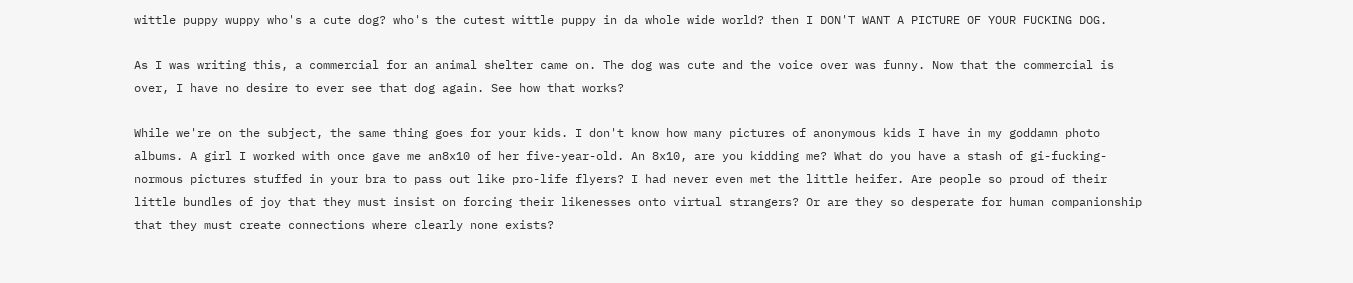wittle puppy wuppy who's a cute dog? who's the cutest wittle puppy in da whole wide world? then I DON'T WANT A PICTURE OF YOUR FUCKING DOG.

As I was writing this, a commercial for an animal shelter came on. The dog was cute and the voice over was funny. Now that the commercial is over, I have no desire to ever see that dog again. See how that works?

While we're on the subject, the same thing goes for your kids. I don't know how many pictures of anonymous kids I have in my goddamn photo albums. A girl I worked with once gave me an8x10 of her five-year-old. An 8x10, are you kidding me? What do you have a stash of gi-fucking-normous pictures stuffed in your bra to pass out like pro-life flyers? I had never even met the little heifer. Are people so proud of their little bundles of joy that they must insist on forcing their likenesses onto virtual strangers? Or are they so desperate for human companionship that they must create connections where clearly none exists?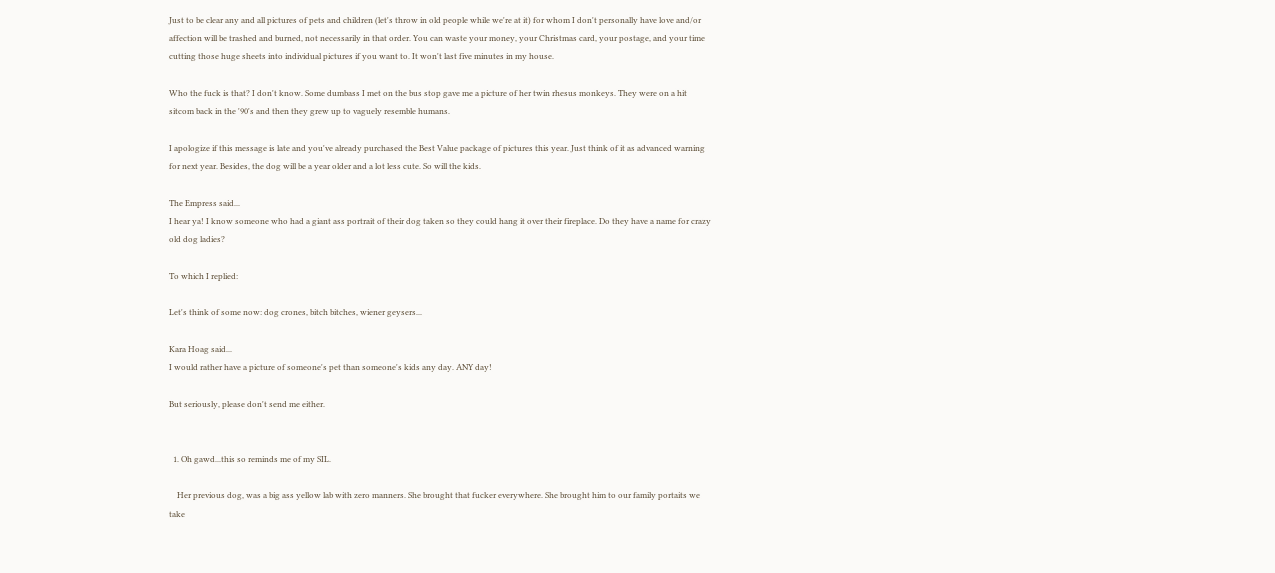Just to be clear any and all pictures of pets and children (let's throw in old people while we're at it) for whom I don't personally have love and/or affection will be trashed and burned, not necessarily in that order. You can waste your money, your Christmas card, your postage, and your time cutting those huge sheets into individual pictures if you want to. It won't last five minutes in my house.

Who the fuck is that? I don't know. Some dumbass I met on the bus stop gave me a picture of her twin rhesus monkeys. They were on a hit sitcom back in the '90's and then they grew up to vaguely resemble humans.

I apologize if this message is late and you've already purchased the Best Value package of pictures this year. Just think of it as advanced warning for next year. Besides, the dog will be a year older and a lot less cute. So will the kids.

The Empress said...
I hear ya! I know someone who had a giant ass portrait of their dog taken so they could hang it over their fireplace. Do they have a name for crazy old dog ladies?

To which I replied:

Let's think of some now: dog crones, bitch bitches, wiener geysers...

Kara Hoag said...
I would rather have a picture of someone's pet than someone's kids any day. ANY day!

But seriously, please don't send me either.


  1. Oh gawd...this so reminds me of my SIL.

    Her previous dog, was a big ass yellow lab with zero manners. She brought that fucker everywhere. She brought him to our family portaits we take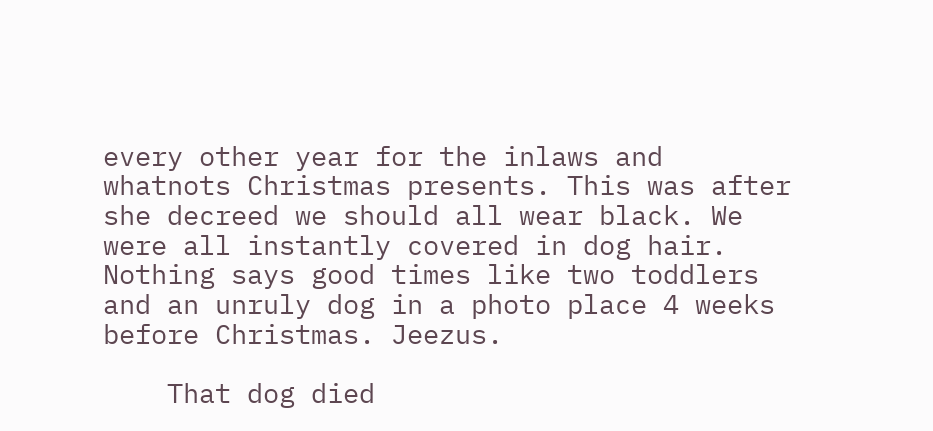every other year for the inlaws and whatnots Christmas presents. This was after she decreed we should all wear black. We were all instantly covered in dog hair. Nothing says good times like two toddlers and an unruly dog in a photo place 4 weeks before Christmas. Jeezus.

    That dog died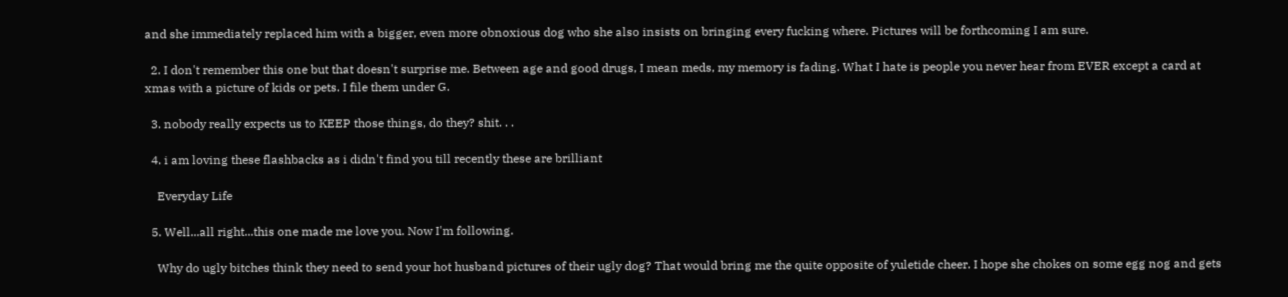and she immediately replaced him with a bigger, even more obnoxious dog who she also insists on bringing every fucking where. Pictures will be forthcoming I am sure.

  2. I don't remember this one but that doesn't surprise me. Between age and good drugs, I mean meds, my memory is fading. What I hate is people you never hear from EVER except a card at xmas with a picture of kids or pets. I file them under G.

  3. nobody really expects us to KEEP those things, do they? shit. . .

  4. i am loving these flashbacks as i didn't find you till recently these are brilliant

    Everyday Life

  5. Well...all right...this one made me love you. Now I'm following.

    Why do ugly bitches think they need to send your hot husband pictures of their ugly dog? That would bring me the quite opposite of yuletide cheer. I hope she chokes on some egg nog and gets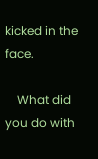kicked in the face.

    What did you do with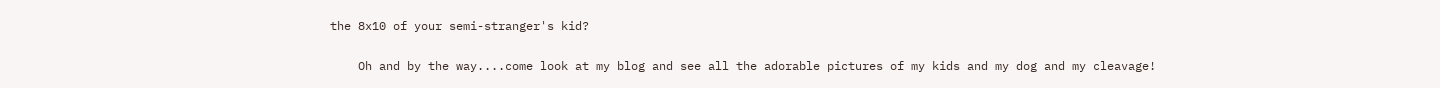the 8x10 of your semi-stranger's kid?

    Oh and by the way....come look at my blog and see all the adorable pictures of my kids and my dog and my cleavage!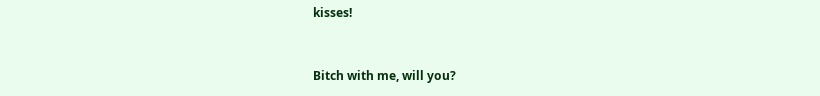kisses!


Bitch with me, will you?